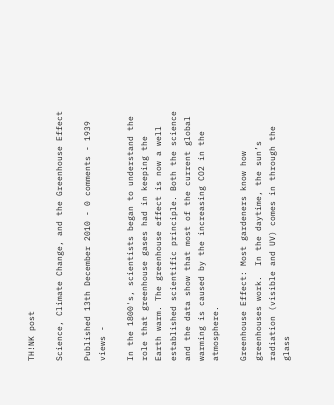TH!NK post

Science, Climate Change, and the Greenhouse Effect

Published 13th December 2010 - 0 comments - 1939 views -

In the 1800's, scientists began to understand the role that greenhouse gases had in keeping the Earth warm. The greenhouse effect is now a well established scientific principle. Both the science and the data show that most of the current global warming is caused by the increasing CO2 in the atmosphere.

Greenhouse Effect: Most gardeners know how greenhouses work.  In the daytime, the sun’s radiation (visible and UV) comes in through the glass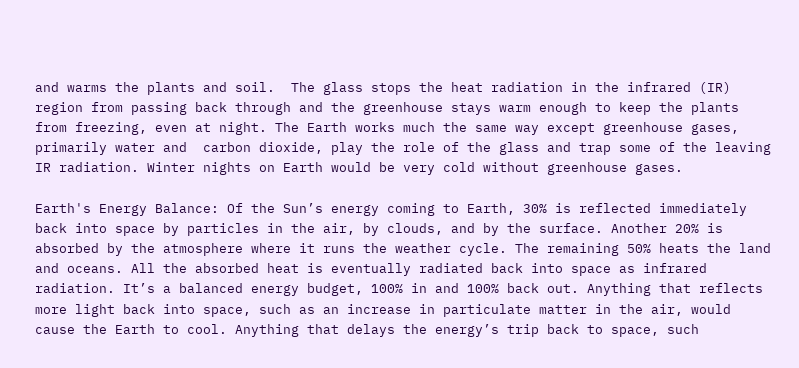and warms the plants and soil.  The glass stops the heat radiation in the infrared (IR) region from passing back through and the greenhouse stays warm enough to keep the plants from freezing, even at night. The Earth works much the same way except greenhouse gases, primarily water and  carbon dioxide, play the role of the glass and trap some of the leaving IR radiation. Winter nights on Earth would be very cold without greenhouse gases.

Earth's Energy Balance: Of the Sun’s energy coming to Earth, 30% is reflected immediately back into space by particles in the air, by clouds, and by the surface. Another 20% is absorbed by the atmosphere where it runs the weather cycle. The remaining 50% heats the land and oceans. All the absorbed heat is eventually radiated back into space as infrared radiation. It’s a balanced energy budget, 100% in and 100% back out. Anything that reflects more light back into space, such as an increase in particulate matter in the air, would cause the Earth to cool. Anything that delays the energy’s trip back to space, such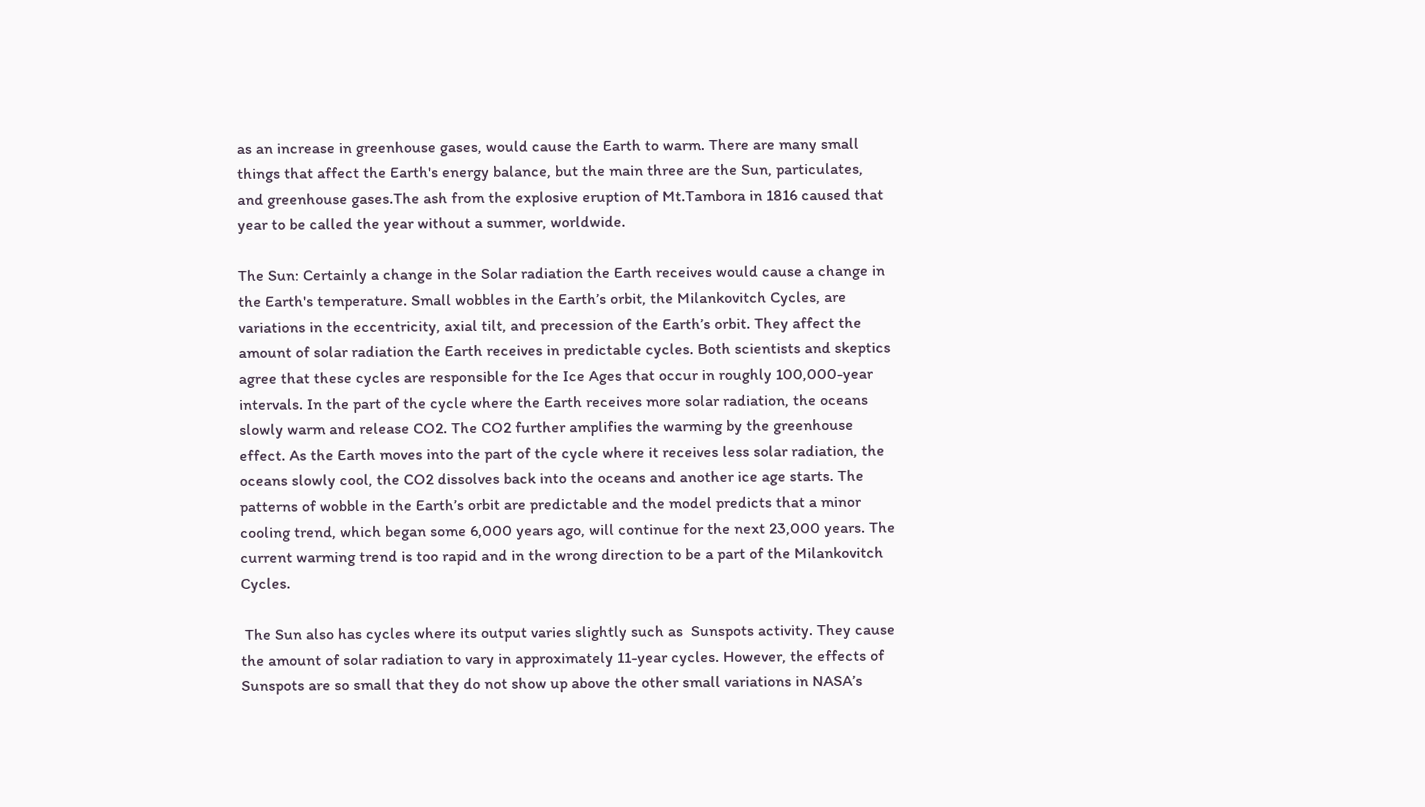as an increase in greenhouse gases, would cause the Earth to warm. There are many small things that affect the Earth's energy balance, but the main three are the Sun, particulates, and greenhouse gases.The ash from the explosive eruption of Mt.Tambora in 1816 caused that year to be called the year without a summer, worldwide.

The Sun: Certainly a change in the Solar radiation the Earth receives would cause a change in  the Earth's temperature. Small wobbles in the Earth’s orbit, the Milankovitch Cycles, are variations in the eccentricity, axial tilt, and precession of the Earth’s orbit. They affect the amount of solar radiation the Earth receives in predictable cycles. Both scientists and skeptics agree that these cycles are responsible for the Ice Ages that occur in roughly 100,000-year intervals. In the part of the cycle where the Earth receives more solar radiation, the oceans slowly warm and release CO2. The CO2 further amplifies the warming by the greenhouse effect. As the Earth moves into the part of the cycle where it receives less solar radiation, the oceans slowly cool, the CO2 dissolves back into the oceans and another ice age starts. The patterns of wobble in the Earth’s orbit are predictable and the model predicts that a minor cooling trend, which began some 6,000 years ago, will continue for the next 23,000 years. The current warming trend is too rapid and in the wrong direction to be a part of the Milankovitch Cycles.

 The Sun also has cycles where its output varies slightly such as  Sunspots activity. They cause the amount of solar radiation to vary in approximately 11-year cycles. However, the effects of Sunspots are so small that they do not show up above the other small variations in NASA’s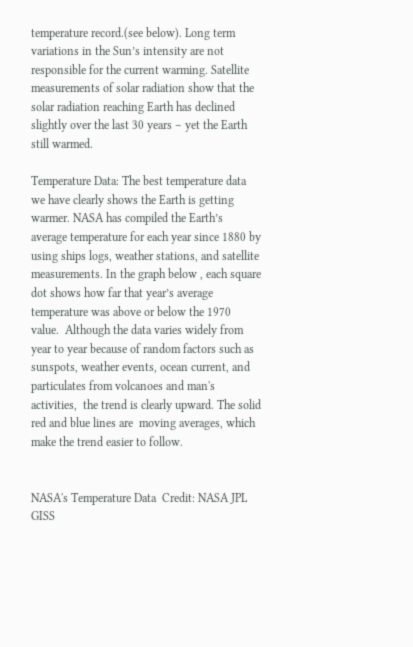temperature record.(see below). Long term variations in the Sun’s intensity are not responsible for the current warming. Satellite measurements of solar radiation show that the solar radiation reaching Earth has declined slightly over the last 30 years – yet the Earth still warmed.

Temperature Data: The best temperature data we have clearly shows the Earth is getting warmer. NASA has compiled the Earth’s average temperature for each year since 1880 by using ships logs, weather stations, and satellite measurements. In the graph below , each square dot shows how far that year’s average temperature was above or below the 1970 value.  Although the data varies widely from year to year because of random factors such as sunspots, weather events, ocean current, and particulates from volcanoes and man's activities,  the trend is clearly upward. The solid red and blue lines are  moving averages, which make the trend easier to follow.


NASA's Temperature Data  Credit: NASA JPL GISS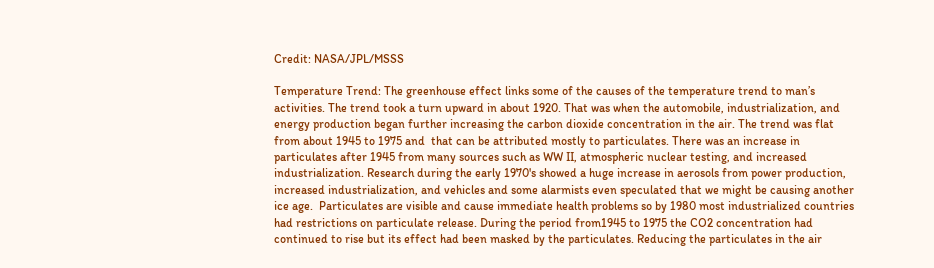Credit: NASA/JPL/MSSS

Temperature Trend: The greenhouse effect links some of the causes of the temperature trend to man’s activities. The trend took a turn upward in about 1920. That was when the automobile, industrialization, and energy production began further increasing the carbon dioxide concentration in the air. The trend was flat from about 1945 to 1975 and  that can be attributed mostly to particulates. There was an increase in particulates after 1945 from many sources such as WW II, atmospheric nuclear testing, and increased industrialization. Research during the early 1970's showed a huge increase in aerosols from power production, increased industrialization, and vehicles and some alarmists even speculated that we might be causing another ice age.  Particulates are visible and cause immediate health problems so by 1980 most industrialized countries had restrictions on particulate release. During the period from1945 to 1975 the CO2 concentration had continued to rise but its effect had been masked by the particulates. Reducing the particulates in the air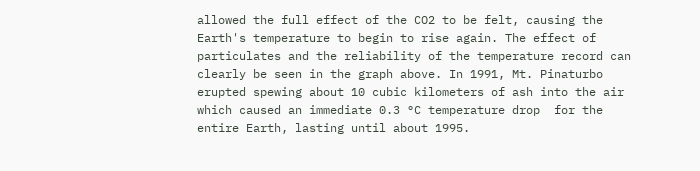allowed the full effect of the CO2 to be felt, causing the Earth's temperature to begin to rise again. The effect of particulates and the reliability of the temperature record can clearly be seen in the graph above. In 1991, Mt. Pinaturbo erupted spewing about 10 cubic kilometers of ash into the air which caused an immediate 0.3 °C temperature drop  for the entire Earth, lasting until about 1995.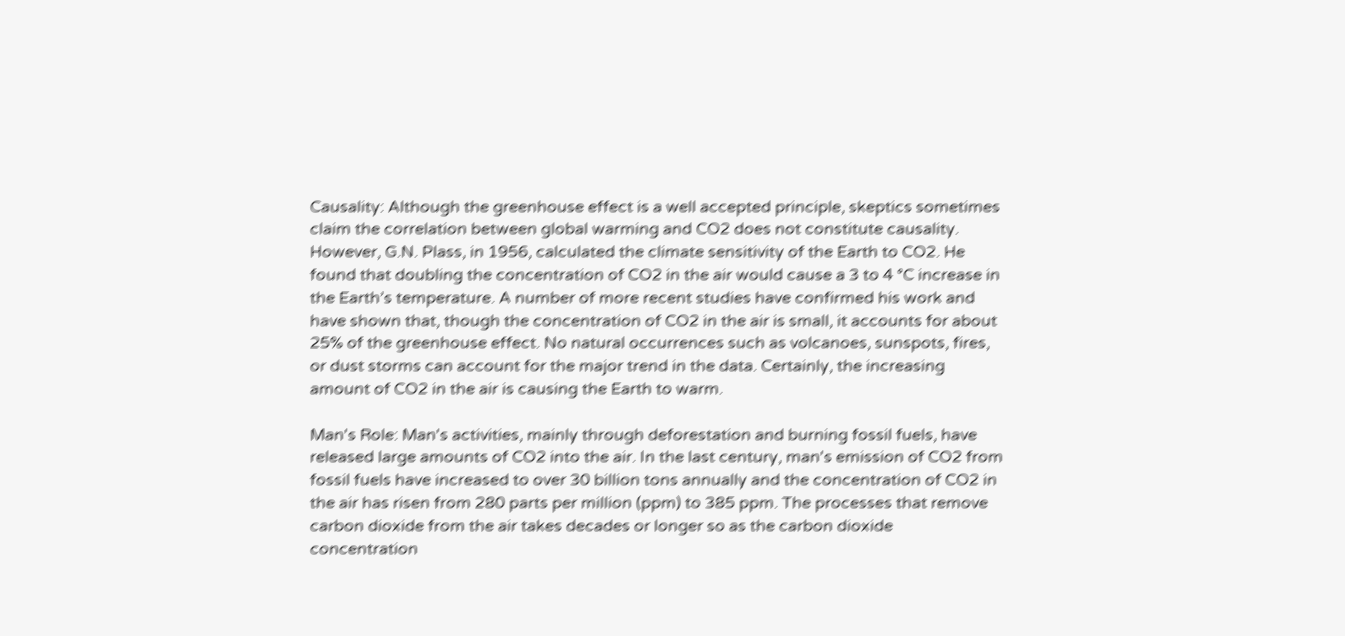Causality: Although the greenhouse effect is a well accepted principle, skeptics sometimes claim the correlation between global warming and CO2 does not constitute causality. However, G.N. Plass, in 1956, calculated the climate sensitivity of the Earth to CO2. He found that doubling the concentration of CO2 in the air would cause a 3 to 4 °C increase in the Earth’s temperature. A number of more recent studies have confirmed his work and have shown that, though the concentration of CO2 in the air is small, it accounts for about 25% of the greenhouse effect. No natural occurrences such as volcanoes, sunspots, fires, or dust storms can account for the major trend in the data. Certainly, the increasing amount of CO2 in the air is causing the Earth to warm.

Man's Role: Man's activities, mainly through deforestation and burning fossil fuels, have released large amounts of CO2 into the air. In the last century, man's emission of CO2 from fossil fuels have increased to over 30 billion tons annually and the concentration of CO2 in the air has risen from 280 parts per million (ppm) to 385 ppm. The processes that remove carbon dioxide from the air takes decades or longer so as the carbon dioxide concentration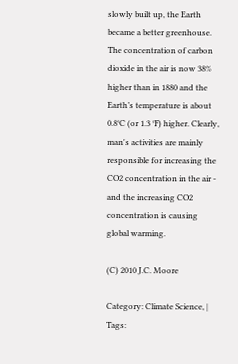slowly built up, the Earth became a better greenhouse. The concentration of carbon dioxide in the air is now 38% higher than in 1880 and the Earth’s temperature is about 0.8°C (or 1.3 °F) higher. Clearly, man's activities are mainly responsible for increasing the CO2 concentration in the air - and the increasing CO2 concentration is causing global warming.

(C) 2010 J.C. Moore

Category: Climate Science, | Tags: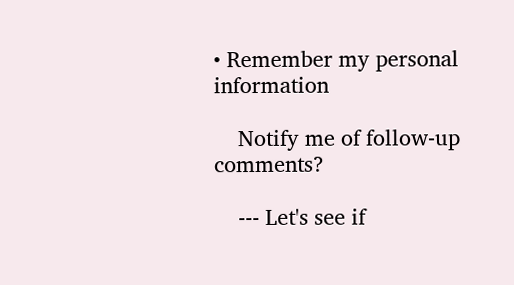• Remember my personal information

    Notify me of follow-up comments?

    --- Let's see if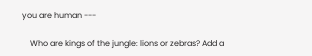you are human ---

    Who are kings of the jungle: lions or zebras? Add a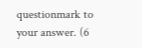questionmark to your answer. (6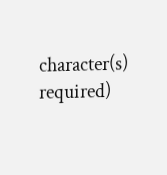character(s) required)